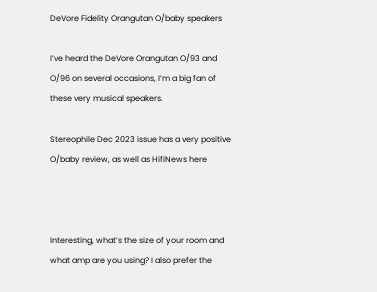DeVore Fidelity Orangutan O/baby speakers

I’ve heard the DeVore Orangutan O/93 and O/96 on several occasions, I’m a big fan of these very musical speakers.

Stereophile Dec 2023 issue has a very positive O/baby review, as well as HifiNews here



Interesting, what’s the size of your room and what amp are you using? I also prefer the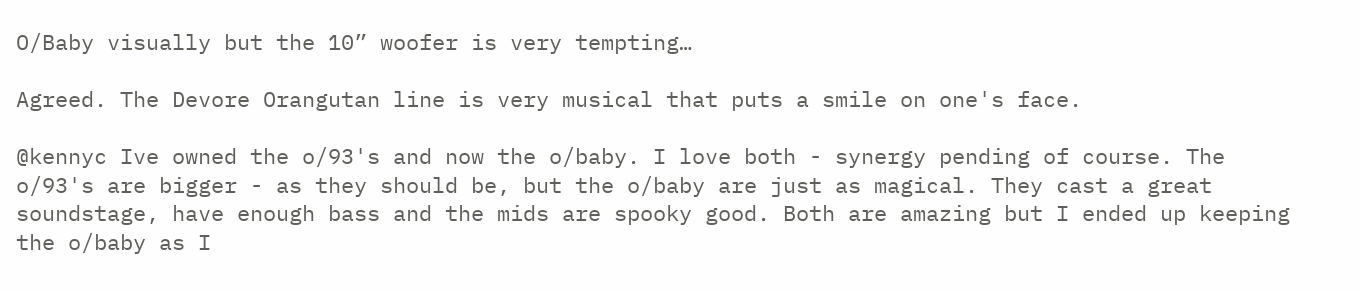O/Baby visually but the 10” woofer is very tempting…

Agreed. The Devore Orangutan line is very musical that puts a smile on one's face.

@kennyc Ive owned the o/93's and now the o/baby. I love both - synergy pending of course. The o/93's are bigger - as they should be, but the o/baby are just as magical. They cast a great soundstage, have enough bass and the mids are spooky good. Both are amazing but I ended up keeping the o/baby as I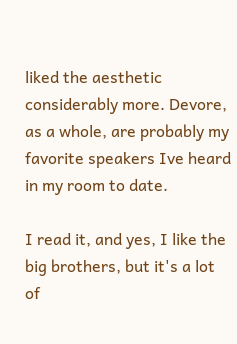liked the aesthetic considerably more. Devore, as a whole, are probably my favorite speakers Ive heard in my room to date.

I read it, and yes, I like the big brothers, but it's a lot of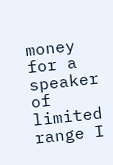money for a speaker of limited range I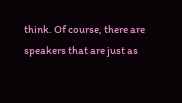think. Of course, there are speakers that are just as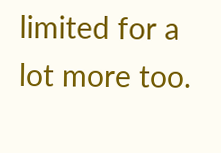limited for a lot more too.